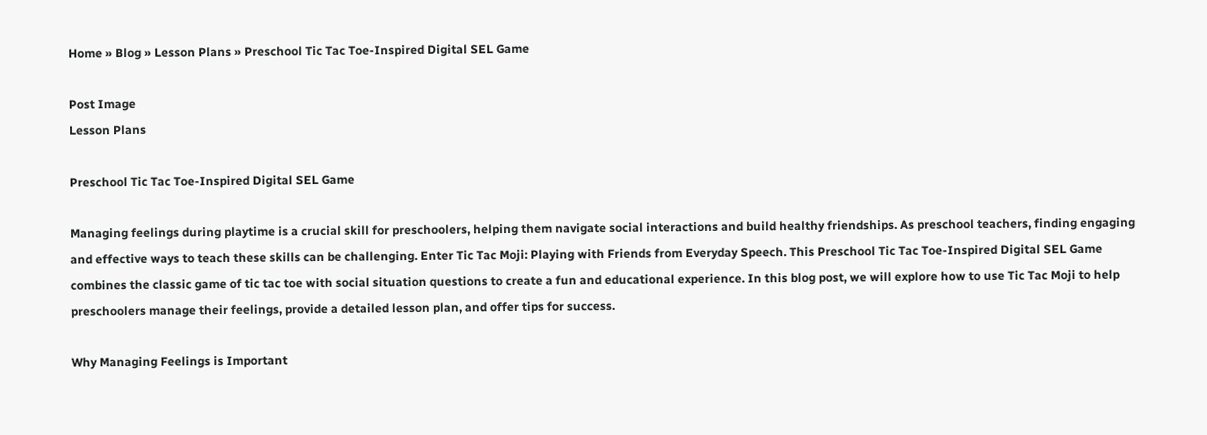Home » Blog » Lesson Plans » Preschool Tic Tac Toe-Inspired Digital SEL Game

Post Image
Lesson Plans

Preschool Tic Tac Toe-Inspired Digital SEL Game

Managing feelings during playtime is a crucial skill for preschoolers, helping them navigate social interactions and build healthy friendships. As preschool teachers, finding engaging and effective ways to teach these skills can be challenging. Enter Tic Tac Moji: Playing with Friends from Everyday Speech. This Preschool Tic Tac Toe-Inspired Digital SEL Game combines the classic game of tic tac toe with social situation questions to create a fun and educational experience. In this blog post, we will explore how to use Tic Tac Moji to help preschoolers manage their feelings, provide a detailed lesson plan, and offer tips for success.

Why Managing Feelings is Important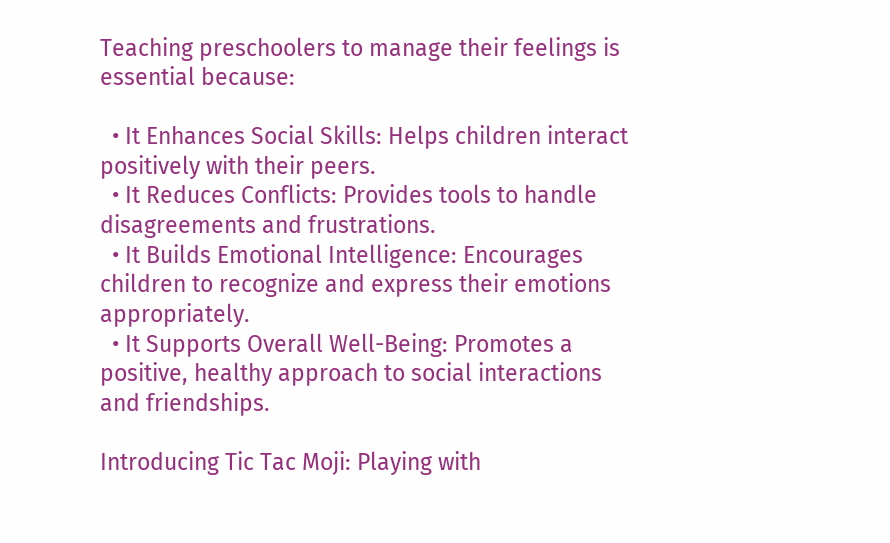Teaching preschoolers to manage their feelings is essential because:

  • It Enhances Social Skills: Helps children interact positively with their peers.
  • It Reduces Conflicts: Provides tools to handle disagreements and frustrations.
  • It Builds Emotional Intelligence: Encourages children to recognize and express their emotions appropriately.
  • It Supports Overall Well-Being: Promotes a positive, healthy approach to social interactions and friendships.

Introducing Tic Tac Moji: Playing with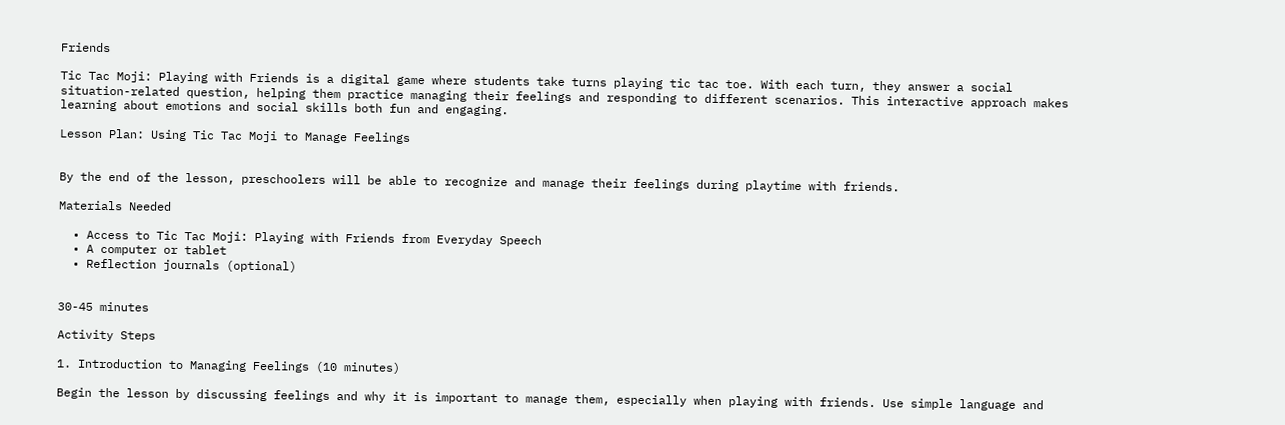Friends

Tic Tac Moji: Playing with Friends is a digital game where students take turns playing tic tac toe. With each turn, they answer a social situation-related question, helping them practice managing their feelings and responding to different scenarios. This interactive approach makes learning about emotions and social skills both fun and engaging.

Lesson Plan: Using Tic Tac Moji to Manage Feelings


By the end of the lesson, preschoolers will be able to recognize and manage their feelings during playtime with friends.

Materials Needed

  • Access to Tic Tac Moji: Playing with Friends from Everyday Speech
  • A computer or tablet
  • Reflection journals (optional)


30-45 minutes

Activity Steps

1. Introduction to Managing Feelings (10 minutes)

Begin the lesson by discussing feelings and why it is important to manage them, especially when playing with friends. Use simple language and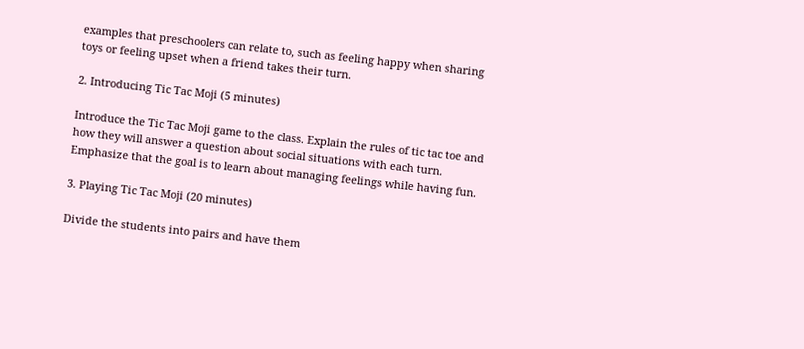examples that preschoolers can relate to, such as feeling happy when sharing toys or feeling upset when a friend takes their turn.

2. Introducing Tic Tac Moji (5 minutes)

Introduce the Tic Tac Moji game to the class. Explain the rules of tic tac toe and how they will answer a question about social situations with each turn. Emphasize that the goal is to learn about managing feelings while having fun.

3. Playing Tic Tac Moji (20 minutes)

Divide the students into pairs and have them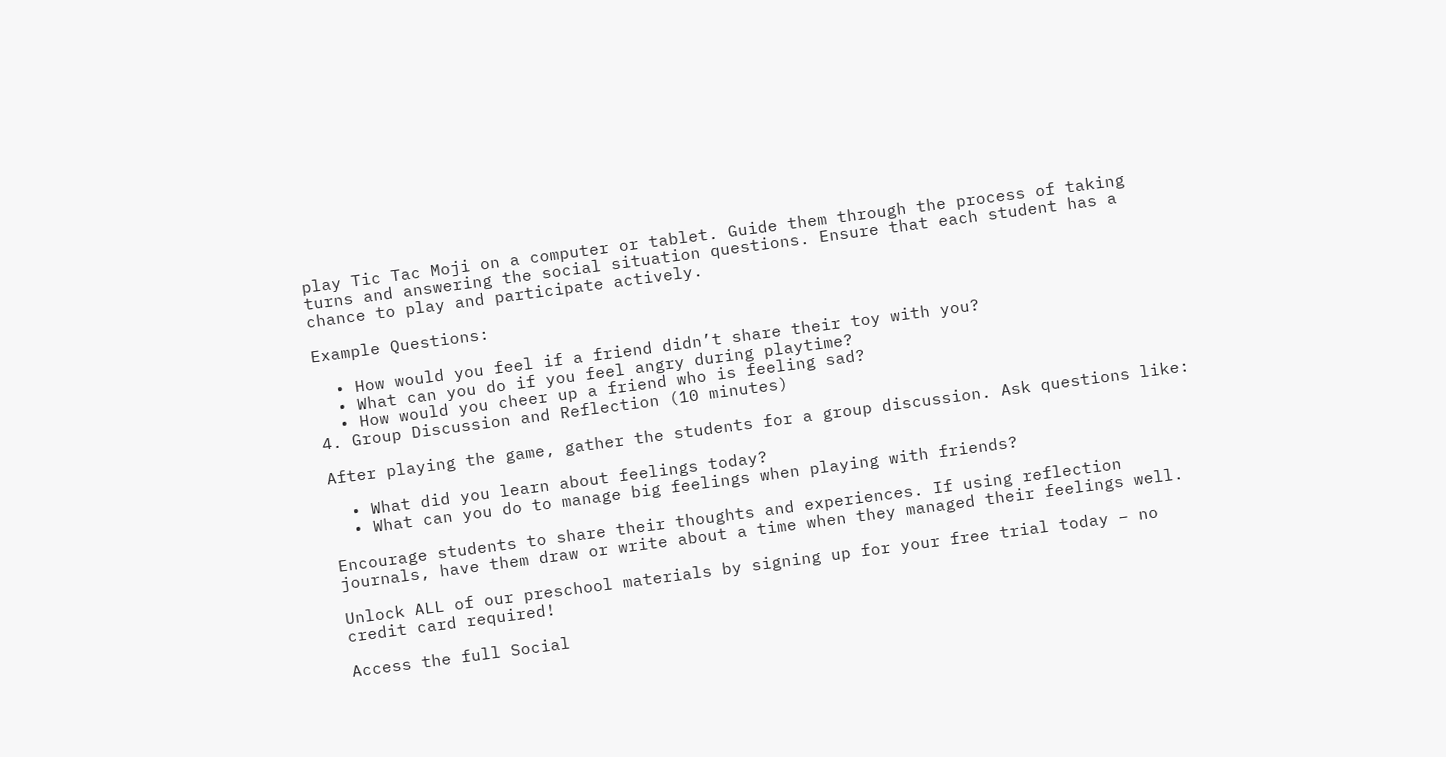play Tic Tac Moji on a computer or tablet. Guide them through the process of taking turns and answering the social situation questions. Ensure that each student has a chance to play and participate actively.

Example Questions:

  • How would you feel if a friend didn’t share their toy with you?
  • What can you do if you feel angry during playtime?
  • How would you cheer up a friend who is feeling sad?
4. Group Discussion and Reflection (10 minutes)

After playing the game, gather the students for a group discussion. Ask questions like:

  • What did you learn about feelings today?
  • What can you do to manage big feelings when playing with friends?

Encourage students to share their thoughts and experiences. If using reflection journals, have them draw or write about a time when they managed their feelings well.

Unlock ALL of our preschool materials by signing up for your free trial today – no credit card required!

Access the full Social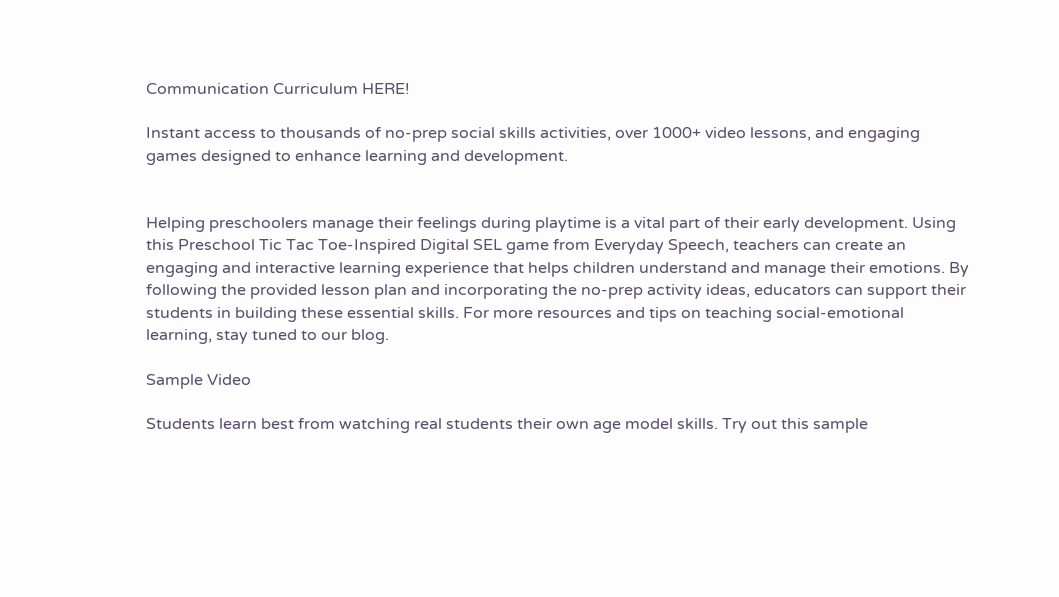Communication Curriculum HERE!

Instant access to thousands of no-prep social skills activities, over 1000+ video lessons, and engaging games designed to enhance learning and development.


Helping preschoolers manage their feelings during playtime is a vital part of their early development. Using this Preschool Tic Tac Toe-Inspired Digital SEL game from Everyday Speech, teachers can create an engaging and interactive learning experience that helps children understand and manage their emotions. By following the provided lesson plan and incorporating the no-prep activity ideas, educators can support their students in building these essential skills. For more resources and tips on teaching social-emotional learning, stay tuned to our blog.

Sample Video

Students learn best from watching real students their own age model skills. Try out this sample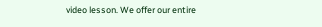video lesson. We offer our entire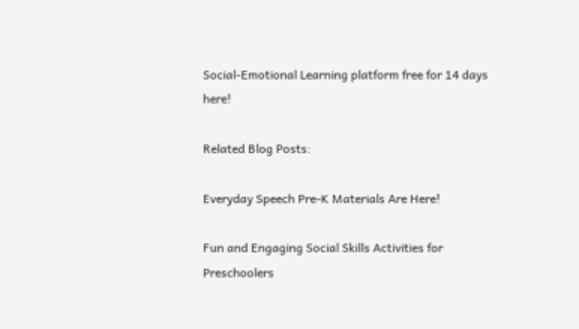Social-Emotional Learning platform free for 14 days here!

Related Blog Posts:

Everyday Speech Pre-K Materials Are Here!

Fun and Engaging Social Skills Activities for Preschoolers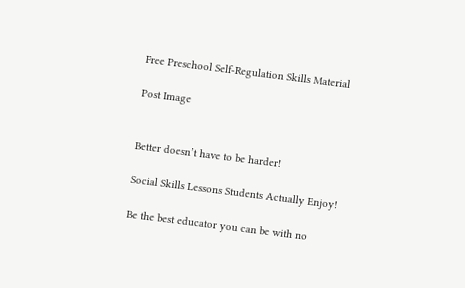Free Preschool Self-Regulation Skills Material

Post Image


Better doesn’t have to be harder!

Social Skills Lessons Students Actually Enjoy!

Be the best educator you can be with no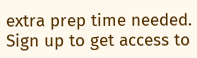extra prep time needed. Sign up to get access to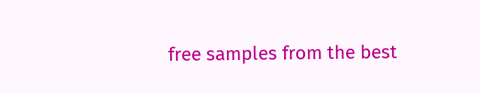free samples from the best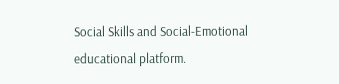Social Skills and Social-Emotional educational platform.